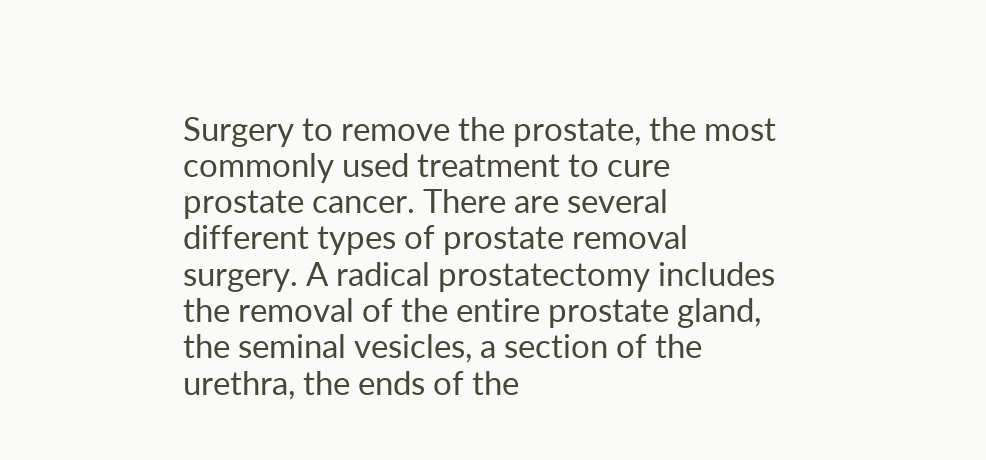Surgery to remove the prostate, the most commonly used treatment to cure prostate cancer. There are several different types of prostate removal surgery. A radical prostatectomy includes the removal of the entire prostate gland, the seminal vesicles, a section of the urethra, the ends of the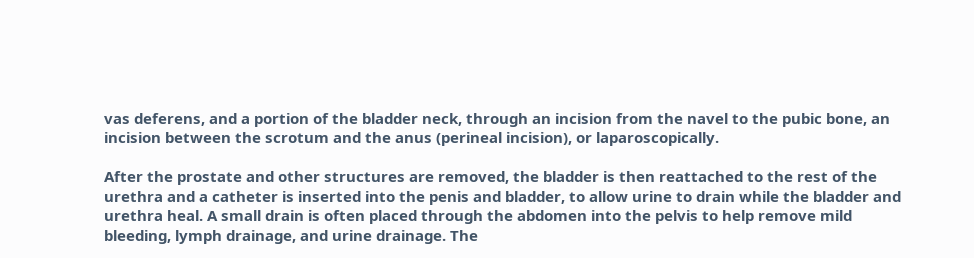vas deferens, and a portion of the bladder neck, through an incision from the navel to the pubic bone, an incision between the scrotum and the anus (perineal incision), or laparoscopically.

After the prostate and other structures are removed, the bladder is then reattached to the rest of the urethra and a catheter is inserted into the penis and bladder, to allow urine to drain while the bladder and urethra heal. A small drain is often placed through the abdomen into the pelvis to help remove mild bleeding, lymph drainage, and urine drainage. The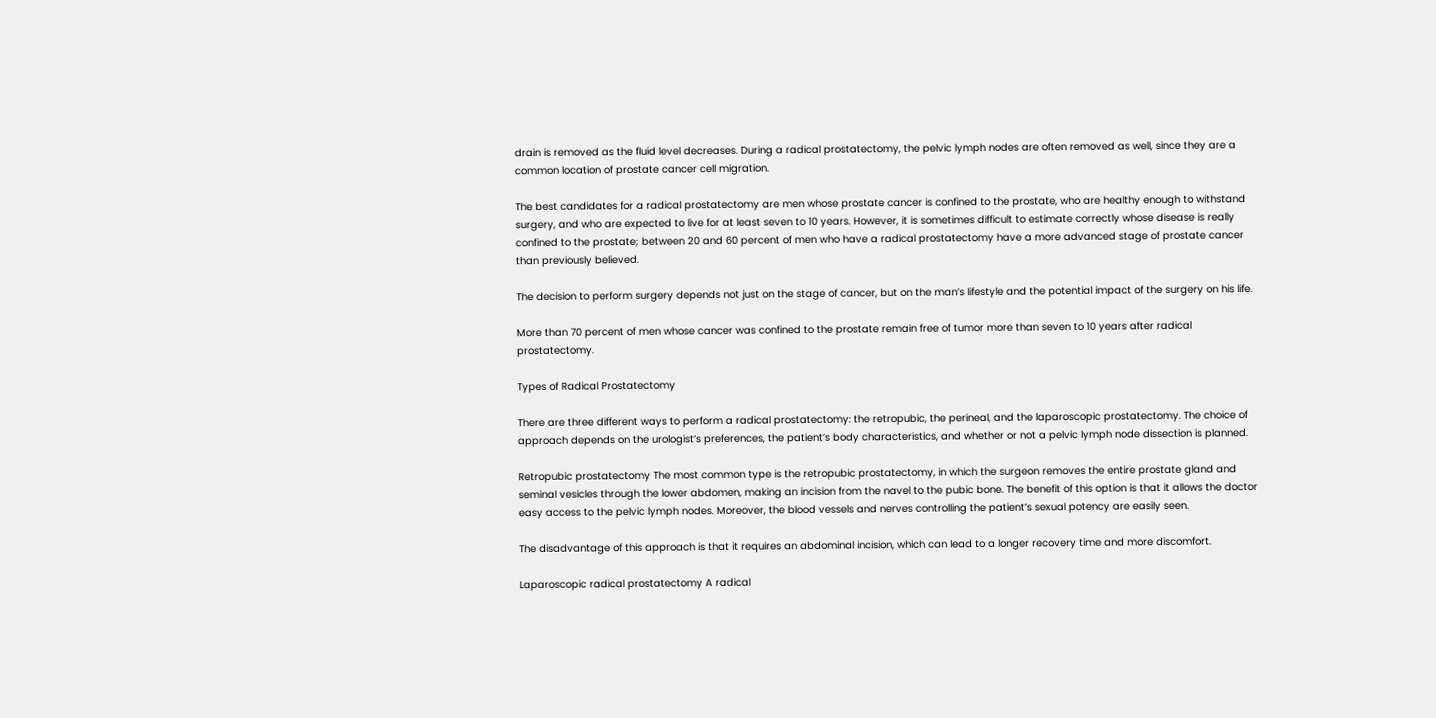drain is removed as the fluid level decreases. During a radical prostatectomy, the pelvic lymph nodes are often removed as well, since they are a common location of prostate cancer cell migration.

The best candidates for a radical prostatectomy are men whose prostate cancer is confined to the prostate, who are healthy enough to withstand surgery, and who are expected to live for at least seven to 10 years. However, it is sometimes difficult to estimate correctly whose disease is really confined to the prostate; between 20 and 60 percent of men who have a radical prostatectomy have a more advanced stage of prostate cancer than previously believed.

The decision to perform surgery depends not just on the stage of cancer, but on the man’s lifestyle and the potential impact of the surgery on his life.

More than 70 percent of men whose cancer was confined to the prostate remain free of tumor more than seven to 10 years after radical prostatectomy.

Types of Radical Prostatectomy

There are three different ways to perform a radical prostatectomy: the retropubic, the perineal, and the laparoscopic prostatectomy. The choice of approach depends on the urologist’s preferences, the patient’s body characteristics, and whether or not a pelvic lymph node dissection is planned.

Retropubic prostatectomy The most common type is the retropubic prostatectomy, in which the surgeon removes the entire prostate gland and seminal vesicles through the lower abdomen, making an incision from the navel to the pubic bone. The benefit of this option is that it allows the doctor easy access to the pelvic lymph nodes. Moreover, the blood vessels and nerves controlling the patient’s sexual potency are easily seen.

The disadvantage of this approach is that it requires an abdominal incision, which can lead to a longer recovery time and more discomfort.

Laparoscopic radical prostatectomy A radical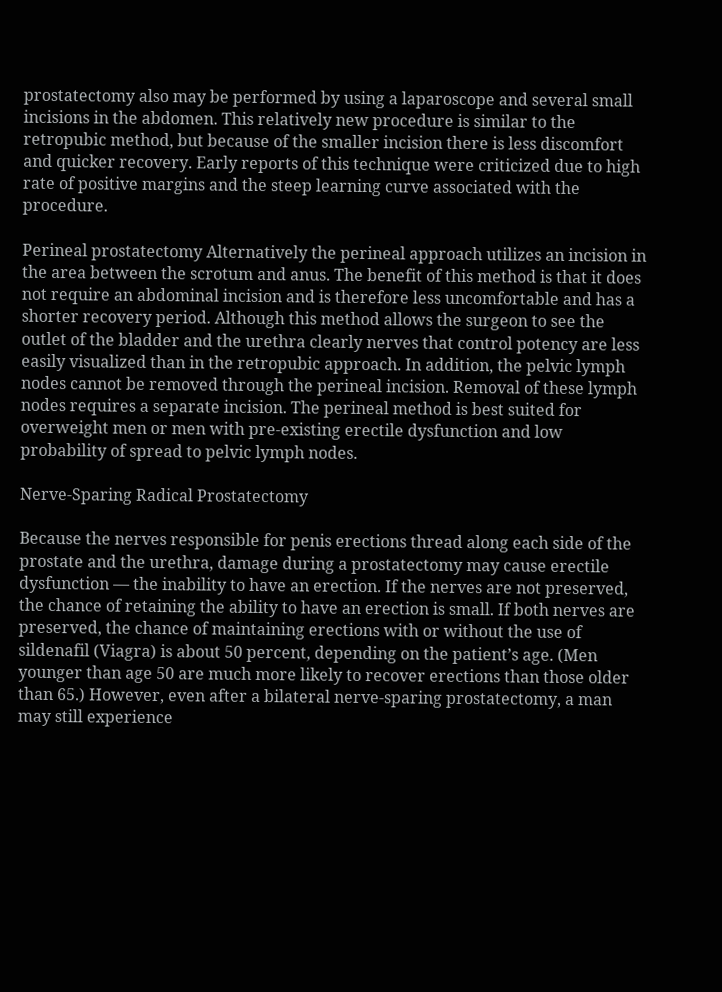prostatectomy also may be performed by using a laparoscope and several small incisions in the abdomen. This relatively new procedure is similar to the retropubic method, but because of the smaller incision there is less discomfort and quicker recovery. Early reports of this technique were criticized due to high rate of positive margins and the steep learning curve associated with the procedure.

Perineal prostatectomy Alternatively the perineal approach utilizes an incision in the area between the scrotum and anus. The benefit of this method is that it does not require an abdominal incision and is therefore less uncomfortable and has a shorter recovery period. Although this method allows the surgeon to see the outlet of the bladder and the urethra clearly nerves that control potency are less easily visualized than in the retropubic approach. In addition, the pelvic lymph nodes cannot be removed through the perineal incision. Removal of these lymph nodes requires a separate incision. The perineal method is best suited for overweight men or men with pre-existing erectile dysfunction and low probability of spread to pelvic lymph nodes.

Nerve-Sparing Radical Prostatectomy

Because the nerves responsible for penis erections thread along each side of the prostate and the urethra, damage during a prostatectomy may cause erectile dysfunction — the inability to have an erection. If the nerves are not preserved, the chance of retaining the ability to have an erection is small. If both nerves are preserved, the chance of maintaining erections with or without the use of sildenafil (Viagra) is about 50 percent, depending on the patient’s age. (Men younger than age 50 are much more likely to recover erections than those older than 65.) However, even after a bilateral nerve-sparing prostatectomy, a man may still experience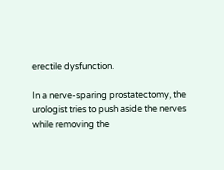erectile dysfunction.

In a nerve-sparing prostatectomy, the urologist tries to push aside the nerves while removing the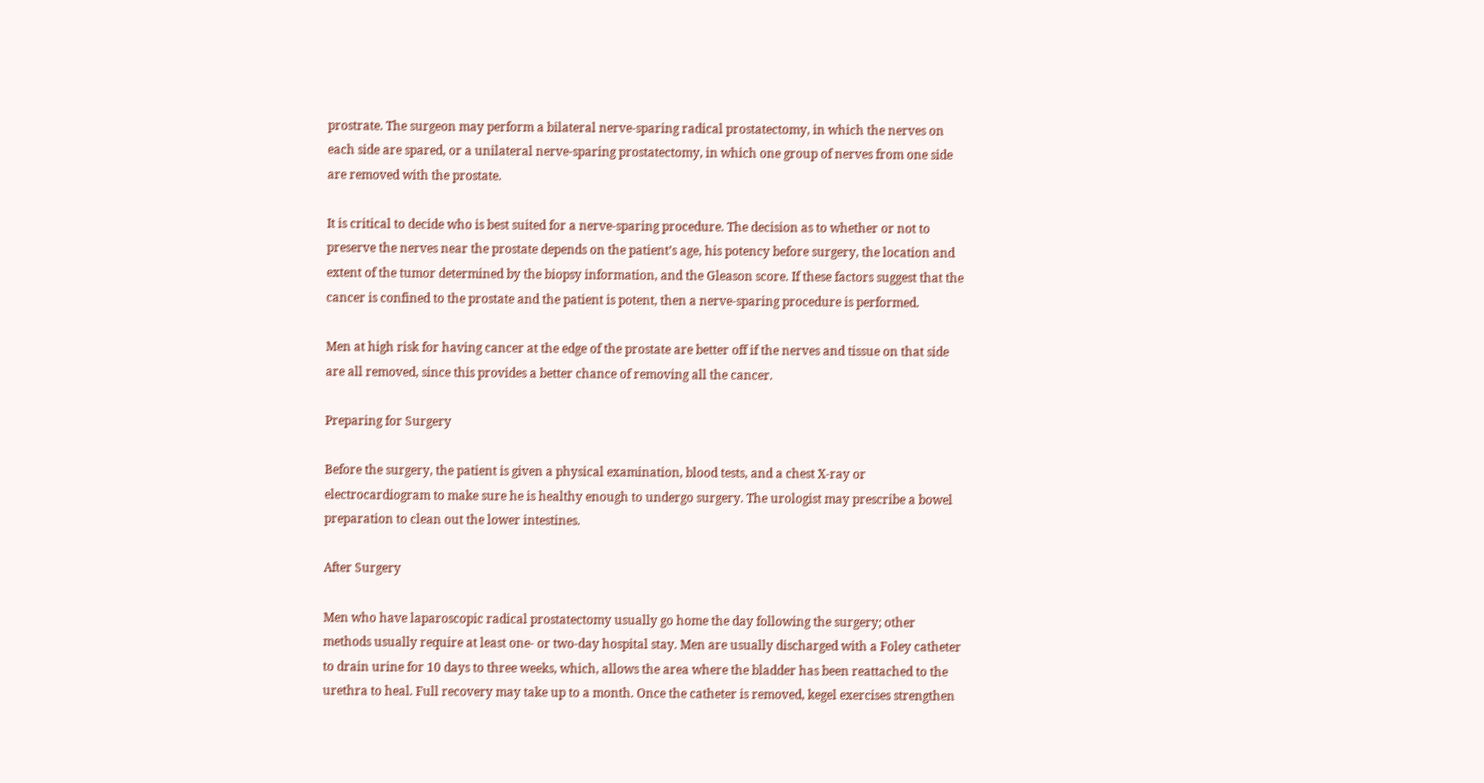prostrate. The surgeon may perform a bilateral nerve-sparing radical prostatectomy, in which the nerves on each side are spared, or a unilateral nerve-sparing prostatectomy, in which one group of nerves from one side are removed with the prostate.

It is critical to decide who is best suited for a nerve-sparing procedure. The decision as to whether or not to preserve the nerves near the prostate depends on the patient’s age, his potency before surgery, the location and extent of the tumor determined by the biopsy information, and the Gleason score. If these factors suggest that the cancer is confined to the prostate and the patient is potent, then a nerve-sparing procedure is performed.

Men at high risk for having cancer at the edge of the prostate are better off if the nerves and tissue on that side are all removed, since this provides a better chance of removing all the cancer.

Preparing for Surgery

Before the surgery, the patient is given a physical examination, blood tests, and a chest X-ray or electrocardiogram to make sure he is healthy enough to undergo surgery. The urologist may prescribe a bowel preparation to clean out the lower intestines.

After Surgery

Men who have laparoscopic radical prostatectomy usually go home the day following the surgery; other methods usually require at least one- or two-day hospital stay. Men are usually discharged with a Foley catheter to drain urine for 10 days to three weeks, which, allows the area where the bladder has been reattached to the urethra to heal. Full recovery may take up to a month. Once the catheter is removed, kegel exercises strengthen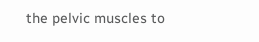the pelvic muscles to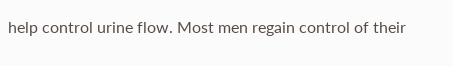help control urine flow. Most men regain control of their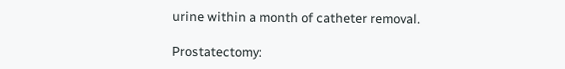urine within a month of catheter removal.

Prostatectomy: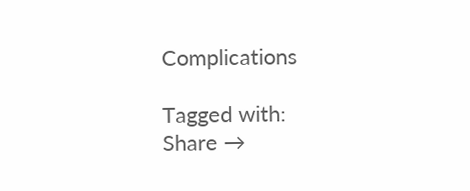Complications

Tagged with:
Share →